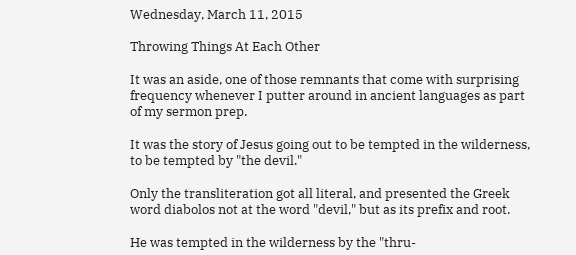Wednesday, March 11, 2015

Throwing Things At Each Other

It was an aside, one of those remnants that come with surprising frequency whenever I putter around in ancient languages as part of my sermon prep.

It was the story of Jesus going out to be tempted in the wilderness, to be tempted by "the devil."

Only the transliteration got all literal, and presented the Greek word diabolos not at the word "devil," but as its prefix and root.

He was tempted in the wilderness by the "thru-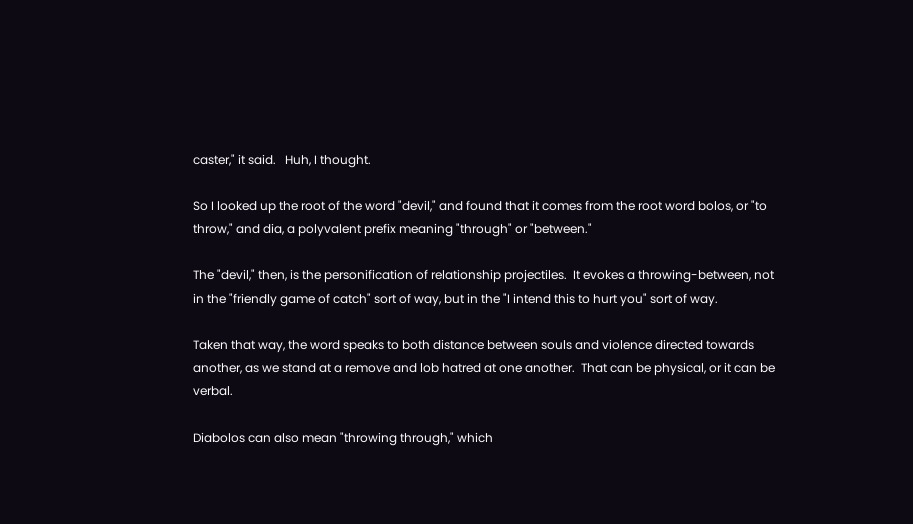caster," it said.   Huh, I thought.

So I looked up the root of the word "devil," and found that it comes from the root word bolos, or "to throw," and dia, a polyvalent prefix meaning "through" or "between."

The "devil," then, is the personification of relationship projectiles.  It evokes a throwing-between, not in the "friendly game of catch" sort of way, but in the "I intend this to hurt you" sort of way.

Taken that way, the word speaks to both distance between souls and violence directed towards another, as we stand at a remove and lob hatred at one another.  That can be physical, or it can be verbal.

Diabolos can also mean "throwing through," which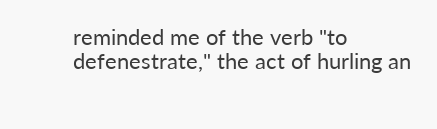reminded me of the verb "to defenestrate," the act of hurling an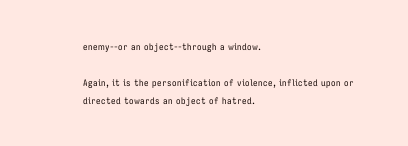enemy--or an object--through a window.

Again, it is the personification of violence, inflicted upon or directed towards an object of hatred.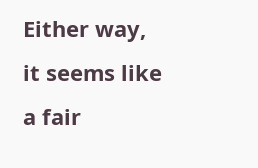Either way, it seems like a fair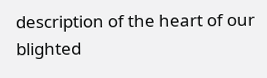description of the heart of our blighted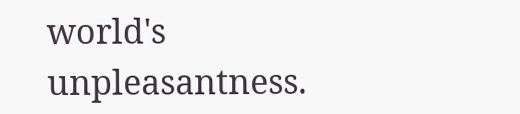world's unpleasantness.